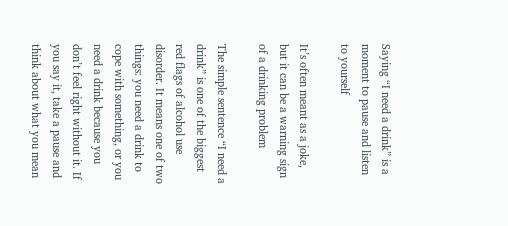Saying “I need a drink” is a moment to pause and listen to yourself

It’s often meant as a joke, but it can be a warning sign of a drinking problem

The simple sentence “I need a drink” is one of the biggest red flags of alcohol use disorder. It means one of two things: you need a drink to cope with something, or you need a drink because you don’t feel right without it. If you say it, take a pause and think about what you mean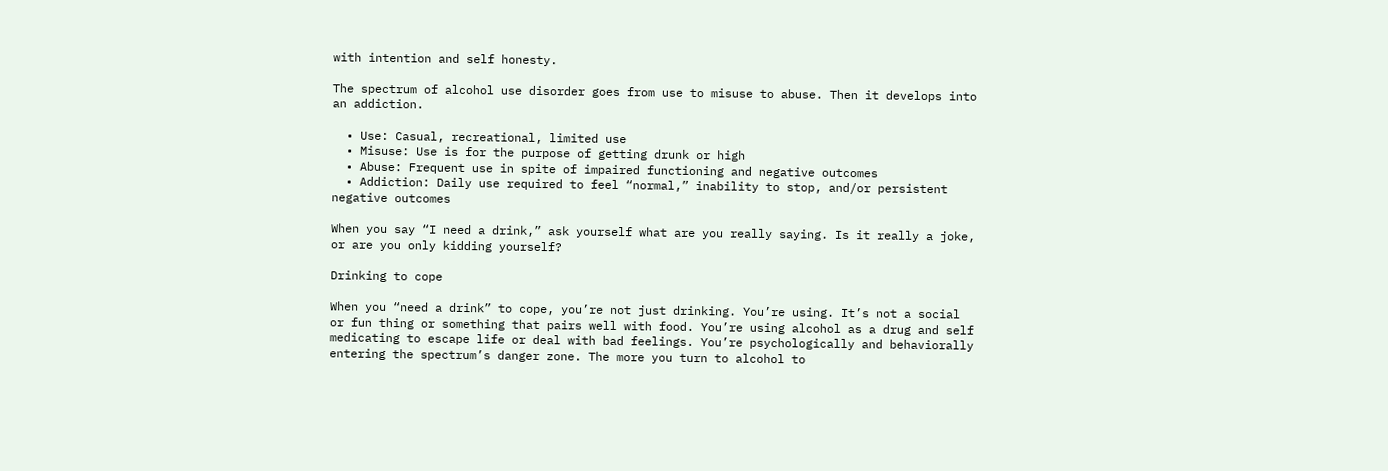with intention and self honesty.

The spectrum of alcohol use disorder goes from use to misuse to abuse. Then it develops into an addiction.

  • Use: Casual, recreational, limited use
  • Misuse: Use is for the purpose of getting drunk or high
  • Abuse: Frequent use in spite of impaired functioning and negative outcomes
  • Addiction: Daily use required to feel “normal,” inability to stop, and/or persistent negative outcomes

When you say “I need a drink,” ask yourself what are you really saying. Is it really a joke, or are you only kidding yourself?

Drinking to cope

When you “need a drink” to cope, you’re not just drinking. You’re using. It’s not a social or fun thing or something that pairs well with food. You’re using alcohol as a drug and self medicating to escape life or deal with bad feelings. You’re psychologically and behaviorally entering the spectrum’s danger zone. The more you turn to alcohol to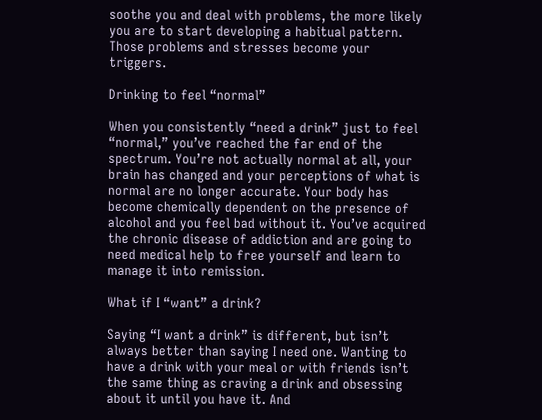soothe you and deal with problems, the more likely you are to start developing a habitual pattern. Those problems and stresses become your triggers.

Drinking to feel “normal”

When you consistently “need a drink” just to feel “normal,” you’ve reached the far end of the spectrum. You’re not actually normal at all, your brain has changed and your perceptions of what is normal are no longer accurate. Your body has become chemically dependent on the presence of alcohol and you feel bad without it. You’ve acquired the chronic disease of addiction and are going to need medical help to free yourself and learn to manage it into remission.

What if I “want” a drink?

Saying “I want a drink” is different, but isn’t always better than saying I need one. Wanting to have a drink with your meal or with friends isn’t the same thing as craving a drink and obsessing about it until you have it. And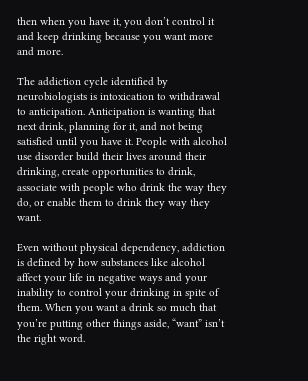then when you have it, you don’t control it and keep drinking because you want more and more.

The addiction cycle identified by neurobiologists is intoxication to withdrawal to anticipation. Anticipation is wanting that next drink, planning for it, and not being satisfied until you have it. People with alcohol use disorder build their lives around their drinking, create opportunities to drink, associate with people who drink the way they do, or enable them to drink they way they want.

Even without physical dependency, addiction is defined by how substances like alcohol affect your life in negative ways and your inability to control your drinking in spite of them. When you want a drink so much that you’re putting other things aside, “want” isn’t the right word.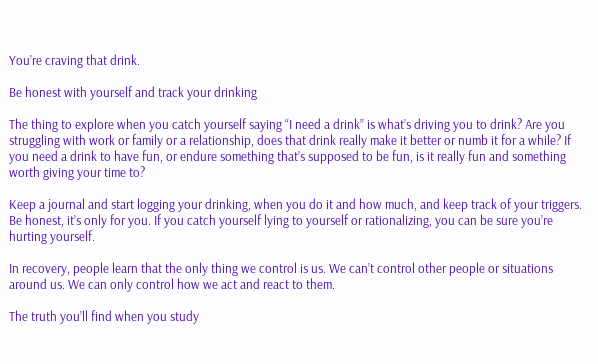You’re craving that drink.

Be honest with yourself and track your drinking

The thing to explore when you catch yourself saying “I need a drink” is what’s driving you to drink? Are you struggling with work or family or a relationship, does that drink really make it better or numb it for a while? If you need a drink to have fun, or endure something that’s supposed to be fun, is it really fun and something worth giving your time to?

Keep a journal and start logging your drinking, when you do it and how much, and keep track of your triggers. Be honest, it’s only for you. If you catch yourself lying to yourself or rationalizing, you can be sure you’re hurting yourself.

In recovery, people learn that the only thing we control is us. We can’t control other people or situations around us. We can only control how we act and react to them.

The truth you’ll find when you study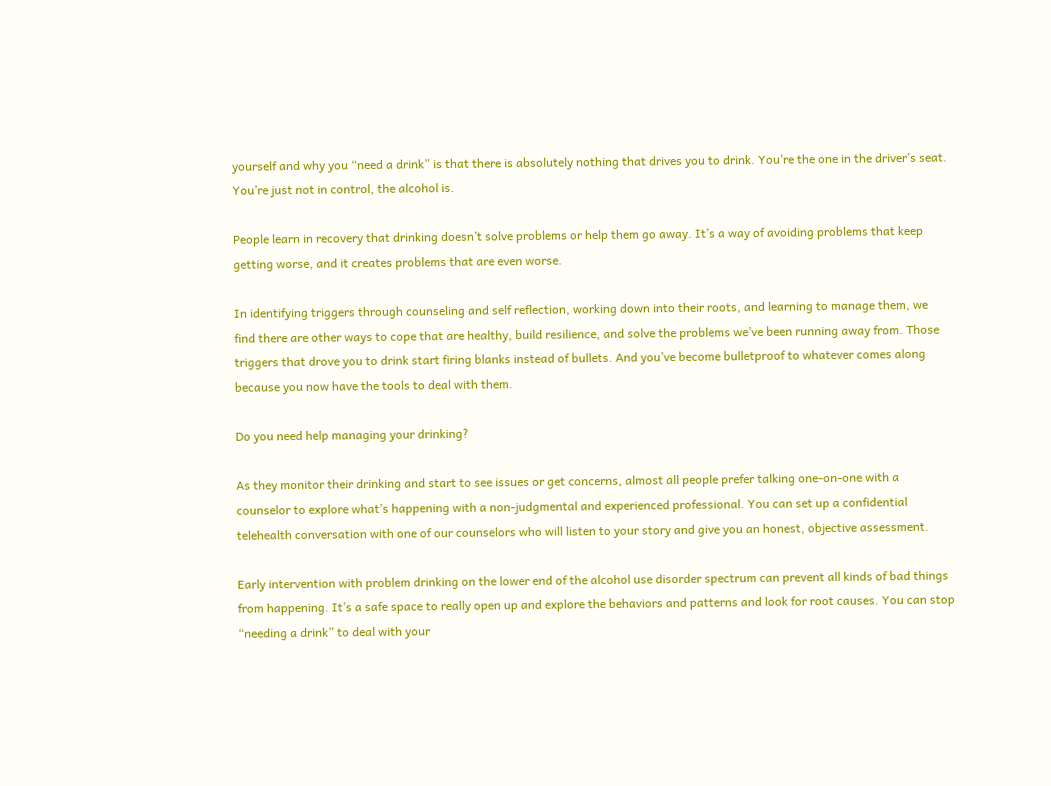yourself and why you “need a drink” is that there is absolutely nothing that drives you to drink. You’re the one in the driver’s seat. You’re just not in control, the alcohol is.

People learn in recovery that drinking doesn’t solve problems or help them go away. It’s a way of avoiding problems that keep getting worse, and it creates problems that are even worse.

In identifying triggers through counseling and self reflection, working down into their roots, and learning to manage them, we find there are other ways to cope that are healthy, build resilience, and solve the problems we’ve been running away from. Those triggers that drove you to drink start firing blanks instead of bullets. And you’ve become bulletproof to whatever comes along because you now have the tools to deal with them.

Do you need help managing your drinking?

As they monitor their drinking and start to see issues or get concerns, almost all people prefer talking one-on-one with a counselor to explore what’s happening with a non-judgmental and experienced professional. You can set up a confidential telehealth conversation with one of our counselors who will listen to your story and give you an honest, objective assessment.

Early intervention with problem drinking on the lower end of the alcohol use disorder spectrum can prevent all kinds of bad things from happening. It’s a safe space to really open up and explore the behaviors and patterns and look for root causes. You can stop “needing a drink” to deal with your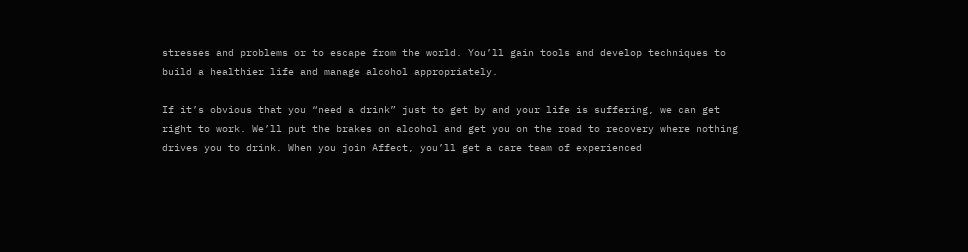stresses and problems or to escape from the world. You’ll gain tools and develop techniques to build a healthier life and manage alcohol appropriately.

If it’s obvious that you “need a drink” just to get by and your life is suffering, we can get right to work. We’ll put the brakes on alcohol and get you on the road to recovery where nothing drives you to drink. When you join Affect, you’ll get a care team of experienced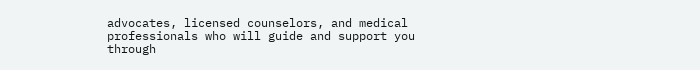advocates, licensed counselors, and medical professionals who will guide and support you through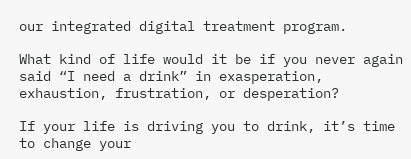our integrated digital treatment program.

What kind of life would it be if you never again said “I need a drink” in exasperation, exhaustion, frustration, or desperation?

If your life is driving you to drink, it’s time to change your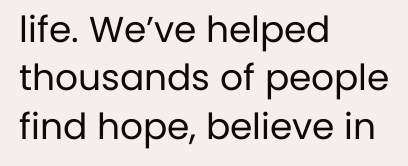life. We’ve helped thousands of people find hope, believe in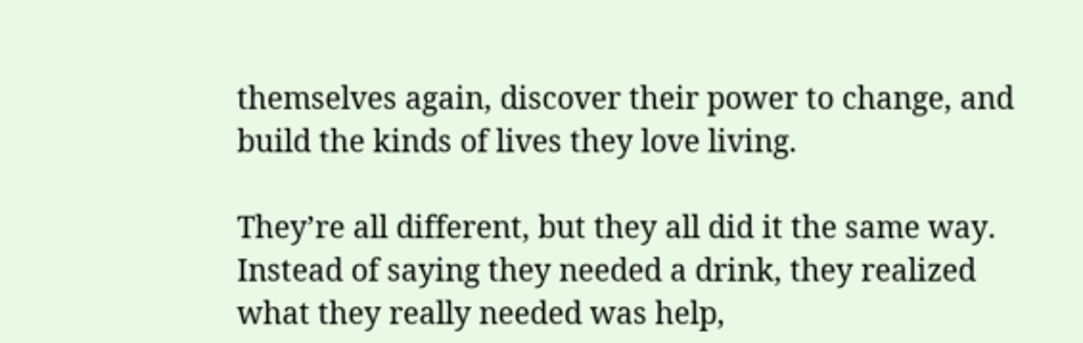themselves again, discover their power to change, and build the kinds of lives they love living.

They’re all different, but they all did it the same way. Instead of saying they needed a drink, they realized what they really needed was help,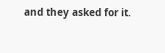and they asked for it.